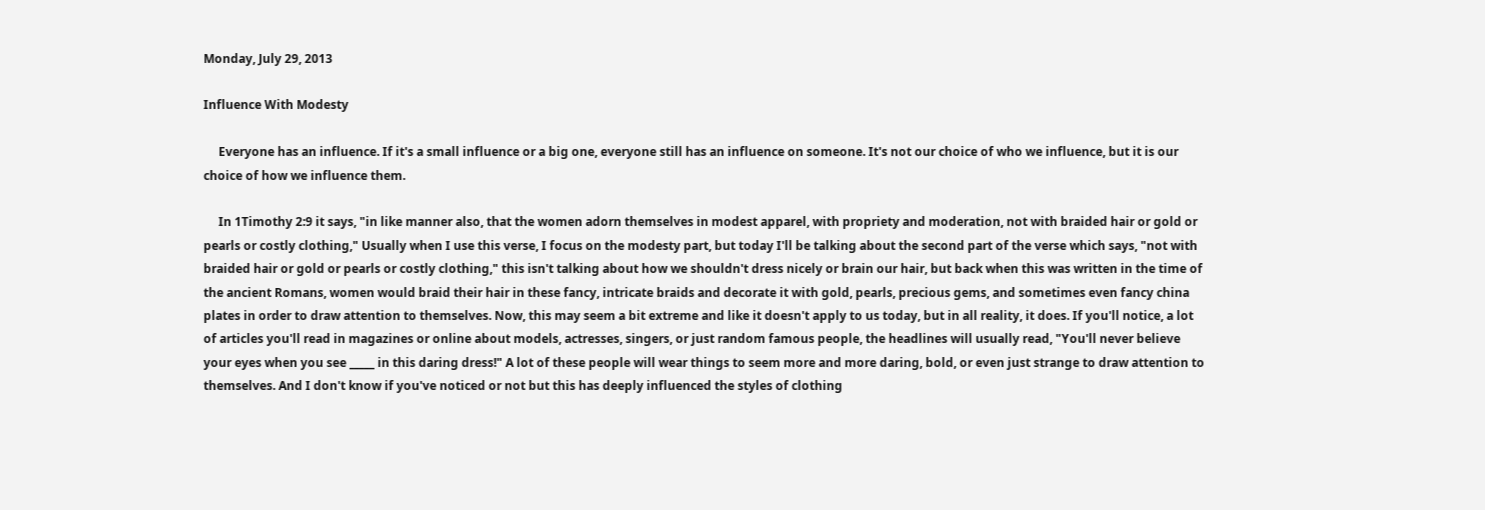Monday, July 29, 2013

Influence With Modesty

     Everyone has an influence. If it's a small influence or a big one, everyone still has an influence on someone. It's not our choice of who we influence, but it is our choice of how we influence them.

     In 1Timothy 2:9 it says, "in like manner also, that the women adorn themselves in modest apparel, with propriety and moderation, not with braided hair or gold or pearls or costly clothing," Usually when I use this verse, I focus on the modesty part, but today I'll be talking about the second part of the verse which says, "not with braided hair or gold or pearls or costly clothing," this isn't talking about how we shouldn't dress nicely or brain our hair, but back when this was written in the time of the ancient Romans, women would braid their hair in these fancy, intricate braids and decorate it with gold, pearls, precious gems, and sometimes even fancy china plates in order to draw attention to themselves. Now, this may seem a bit extreme and like it doesn't apply to us today, but in all reality, it does. If you'll notice, a lot of articles you'll read in magazines or online about models, actresses, singers, or just random famous people, the headlines will usually read, "You'll never believe your eyes when you see _____ in this daring dress!" A lot of these people will wear things to seem more and more daring, bold, or even just strange to draw attention to themselves. And I don't know if you've noticed or not but this has deeply influenced the styles of clothing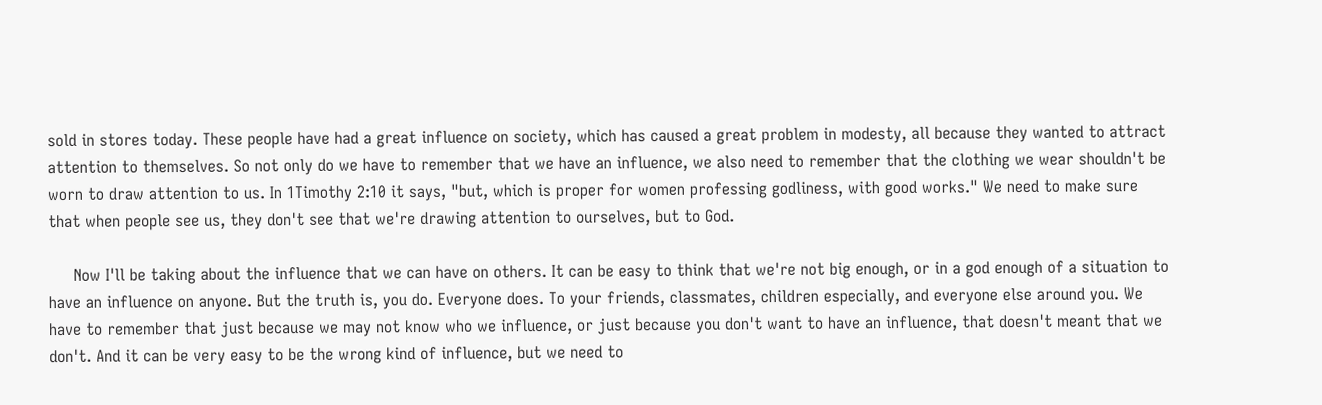sold in stores today. These people have had a great influence on society, which has caused a great problem in modesty, all because they wanted to attract attention to themselves. So not only do we have to remember that we have an influence, we also need to remember that the clothing we wear shouldn't be worn to draw attention to us. In 1Timothy 2:10 it says, "but, which is proper for women professing godliness, with good works." We need to make sure that when people see us, they don't see that we're drawing attention to ourselves, but to God.

     Now I'll be taking about the influence that we can have on others. It can be easy to think that we're not big enough, or in a god enough of a situation to have an influence on anyone. But the truth is, you do. Everyone does. To your friends, classmates, children especially, and everyone else around you. We have to remember that just because we may not know who we influence, or just because you don't want to have an influence, that doesn't meant that we don't. And it can be very easy to be the wrong kind of influence, but we need to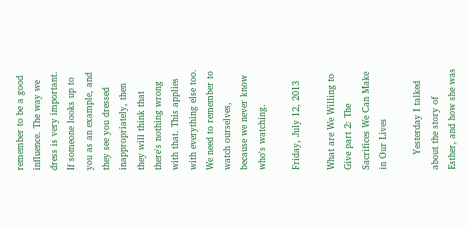remember to be a good influence. The way we dress is very important. If someone looks up to you as an example, and they see you dressed inappropriately, then they will think that there's nothing wrong with that. This applies with everything else too. We need to remember to watch ourselves, because we never know who's watching.

Friday, July 12, 2013

What are We Willing to Give part 2: The Sacrifices We Can Make in Our Lives

     Yesterday I talked about the story of Esther, and how she was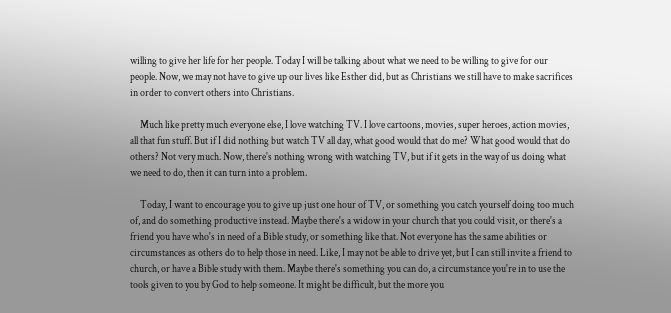willing to give her life for her people. Today I will be talking about what we need to be willing to give for our people. Now, we may not have to give up our lives like Esther did, but as Christians we still have to make sacrifices in order to convert others into Christians.

     Much like pretty much everyone else, I love watching TV. I love cartoons, movies, super heroes, action movies, all that fun stuff. But if I did nothing but watch TV all day, what good would that do me? What good would that do others? Not very much. Now, there's nothing wrong with watching TV, but if it gets in the way of us doing what we need to do, then it can turn into a problem.

     Today, I want to encourage you to give up just one hour of TV, or something you catch yourself doing too much of, and do something productive instead. Maybe there's a widow in your church that you could visit, or there's a friend you have who's in need of a Bible study, or something like that. Not everyone has the same abilities or circumstances as others do to help those in need. Like, I may not be able to drive yet, but I can still invite a friend to church, or have a Bible study with them. Maybe there's something you can do, a circumstance you're in to use the tools given to you by God to help someone. It might be difficult, but the more you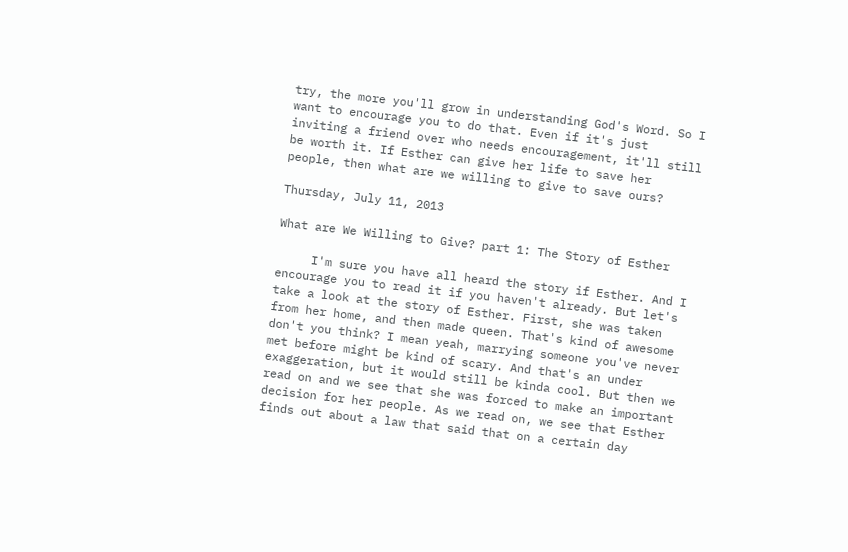try, the more you'll grow in understanding God's Word. So I want to encourage you to do that. Even if it's just inviting a friend over who needs encouragement, it'll still be worth it. If Esther can give her life to save her people, then what are we willing to give to save ours?

Thursday, July 11, 2013

What are We Willing to Give? part 1: The Story of Esther

     I'm sure you have all heard the story if Esther. And I encourage you to read it if you haven't already. But let's take a look at the story of Esther. First, she was taken from her home, and then made queen. That's kind of awesome don't you think? I mean yeah, marrying someone you've never met before might be kind of scary. And that's an under exaggeration, but it would still be kinda cool. But then we read on and we see that she was forced to make an important decision for her people. As we read on, we see that Esther finds out about a law that said that on a certain day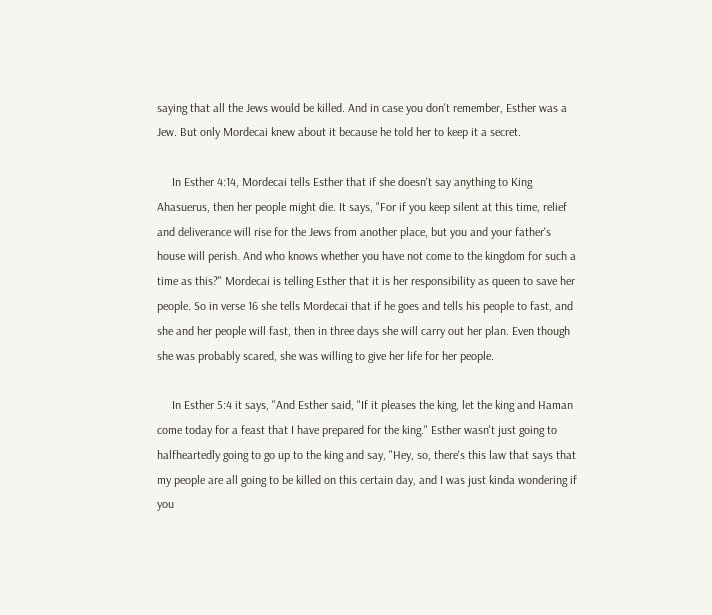saying that all the Jews would be killed. And in case you don't remember, Esther was a Jew. But only Mordecai knew about it because he told her to keep it a secret.

     In Esther 4:14, Mordecai tells Esther that if she doesn't say anything to King Ahasuerus, then her people might die. It says, "For if you keep silent at this time, relief and deliverance will rise for the Jews from another place, but you and your father's house will perish. And who knows whether you have not come to the kingdom for such a time as this?" Mordecai is telling Esther that it is her responsibility as queen to save her people. So in verse 16 she tells Mordecai that if he goes and tells his people to fast, and she and her people will fast, then in three days she will carry out her plan. Even though she was probably scared, she was willing to give her life for her people.

     In Esther 5:4 it says, "And Esther said, "If it pleases the king, let the king and Haman come today for a feast that I have prepared for the king." Esther wasn't just going to halfheartedly going to go up to the king and say, "Hey, so, there's this law that says that my people are all going to be killed on this certain day, and I was just kinda wondering if you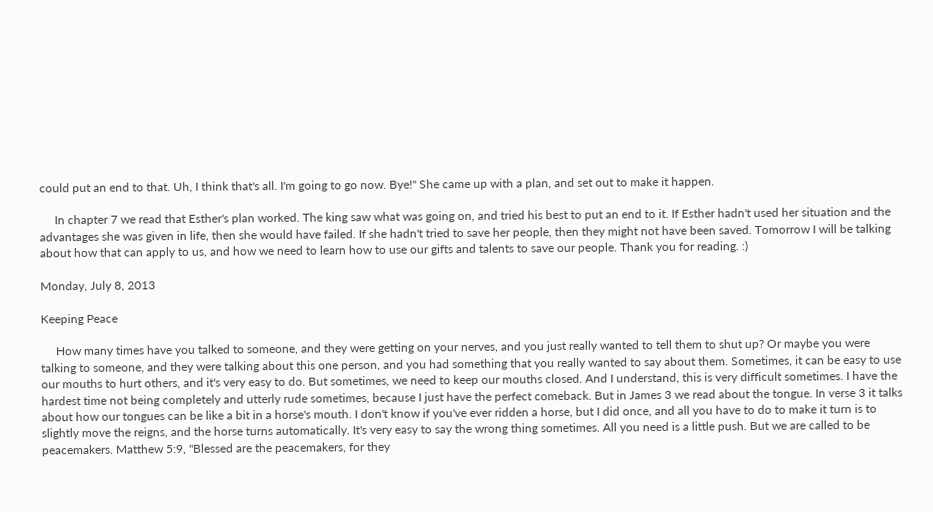could put an end to that. Uh, I think that's all. I'm going to go now. Bye!" She came up with a plan, and set out to make it happen.

     In chapter 7 we read that Esther's plan worked. The king saw what was going on, and tried his best to put an end to it. If Esther hadn't used her situation and the advantages she was given in life, then she would have failed. If she hadn't tried to save her people, then they might not have been saved. Tomorrow I will be talking about how that can apply to us, and how we need to learn how to use our gifts and talents to save our people. Thank you for reading. :)

Monday, July 8, 2013

Keeping Peace

     How many times have you talked to someone, and they were getting on your nerves, and you just really wanted to tell them to shut up? Or maybe you were talking to someone, and they were talking about this one person, and you had something that you really wanted to say about them. Sometimes, it can be easy to use our mouths to hurt others, and it's very easy to do. But sometimes, we need to keep our mouths closed. And I understand, this is very difficult sometimes. I have the hardest time not being completely and utterly rude sometimes, because I just have the perfect comeback. But in James 3 we read about the tongue. In verse 3 it talks about how our tongues can be like a bit in a horse's mouth. I don't know if you've ever ridden a horse, but I did once, and all you have to do to make it turn is to slightly move the reigns, and the horse turns automatically. It's very easy to say the wrong thing sometimes. All you need is a little push. But we are called to be peacemakers. Matthew 5:9, "Blessed are the peacemakers, for they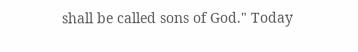shall be called sons of God." Today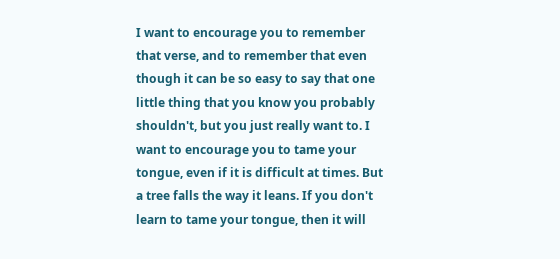I want to encourage you to remember that verse, and to remember that even though it can be so easy to say that one little thing that you know you probably shouldn't, but you just really want to. I want to encourage you to tame your tongue, even if it is difficult at times. But a tree falls the way it leans. If you don't learn to tame your tongue, then it will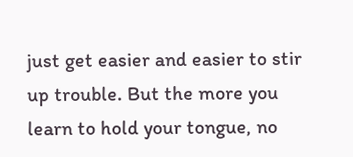just get easier and easier to stir up trouble. But the more you learn to hold your tongue, no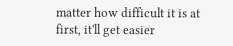matter how difficult it is at first, it'll get easier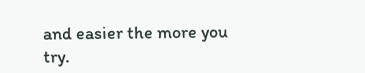and easier the more you try.